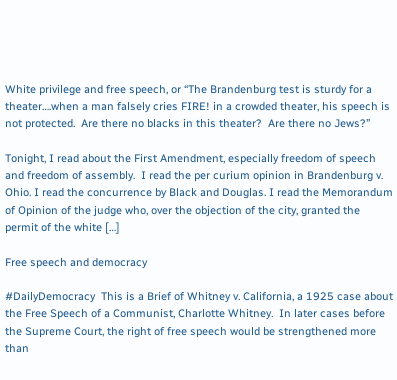White privilege and free speech, or “The Brandenburg test is sturdy for a theater….when a man falsely cries FIRE! in a crowded theater, his speech is not protected.  Are there no blacks in this theater?  Are there no Jews?”

Tonight, I read about the First Amendment, especially freedom of speech and freedom of assembly.  I read the per curium opinion in Brandenburg v. Ohio. I read the concurrence by Black and Douglas. I read the Memorandum of Opinion of the judge who, over the objection of the city, granted the permit of the white […]

Free speech and democracy

#DailyDemocracy  This is a Brief of Whitney v. California, a 1925 case about the Free Speech of a Communist, Charlotte Whitney.  In later cases before the Supreme Court, the right of free speech would be strengthened more than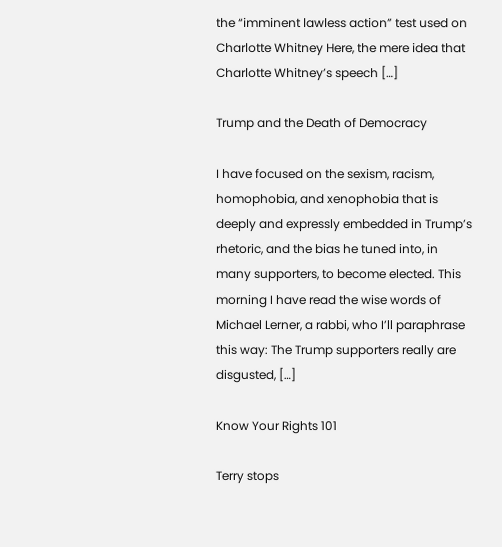the “imminent lawless action” test used on Charlotte Whitney Here, the mere idea that Charlotte Whitney’s speech […]

Trump and the Death of Democracy

I have focused on the sexism, racism, homophobia, and xenophobia that is deeply and expressly embedded in Trump’s rhetoric, and the bias he tuned into, in many supporters, to become elected. This morning I have read the wise words of Michael Lerner, a rabbi, who I’ll paraphrase this way: The Trump supporters really are disgusted, […]

Know Your Rights 101

Terry stops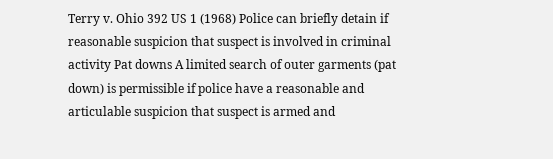Terry v. Ohio 392 US 1 (1968) Police can briefly detain if reasonable suspicion that suspect is involved in criminal activity Pat downs A limited search of outer garments (pat down) is permissible if police have a reasonable and articulable suspicion that suspect is armed and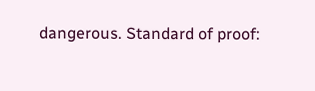dangerous. Standard of proof: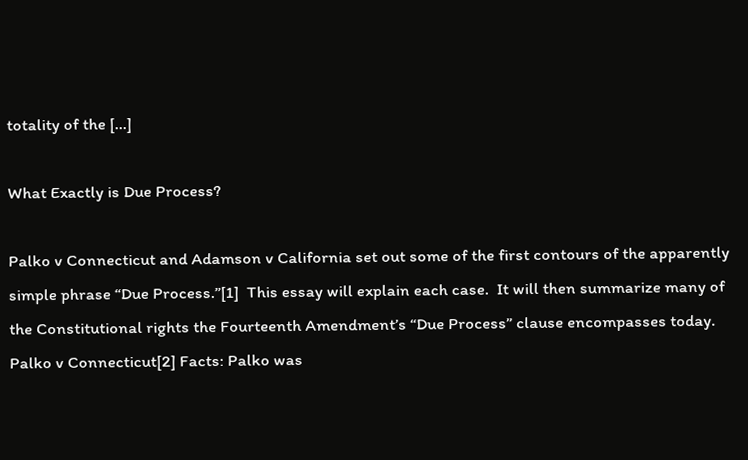totality of the […]

What Exactly is Due Process?

Palko v Connecticut and Adamson v California set out some of the first contours of the apparently simple phrase “Due Process.”[1]  This essay will explain each case.  It will then summarize many of the Constitutional rights the Fourteenth Amendment’s “Due Process” clause encompasses today. Palko v Connecticut[2] Facts: Palko was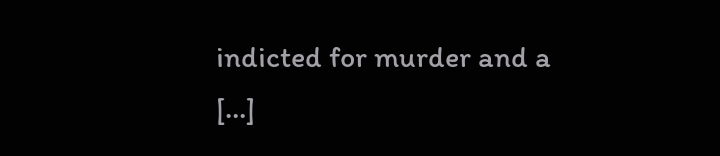indicted for murder and a […]